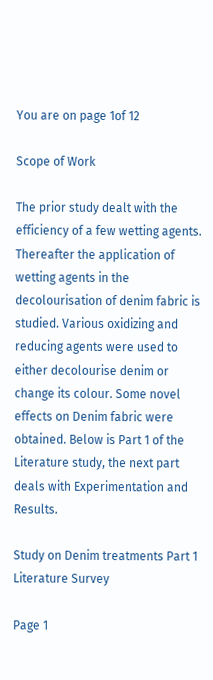You are on page 1of 12

Scope of Work

The prior study dealt with the efficiency of a few wetting agents. Thereafter the application of wetting agents in the decolourisation of denim fabric is studied. Various oxidizing and reducing agents were used to either decolourise denim or change its colour. Some novel effects on Denim fabric were obtained. Below is Part 1 of the Literature study, the next part deals with Experimentation and Results.

Study on Denim treatments Part 1 Literature Survey

Page 1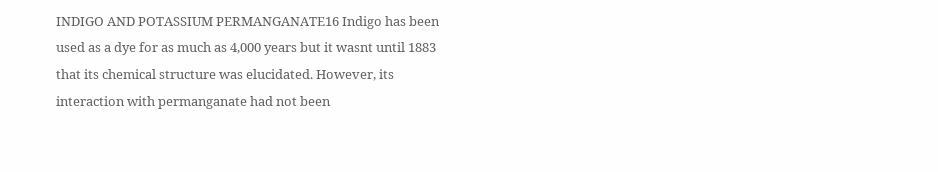INDIGO AND POTASSIUM PERMANGANATE16 Indigo has been used as a dye for as much as 4,000 years but it wasnt until 1883 that its chemical structure was elucidated. However, its interaction with permanganate had not been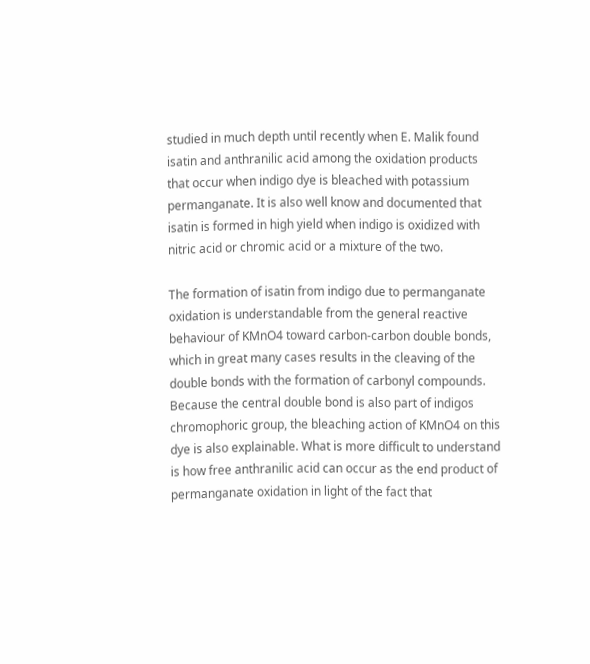studied in much depth until recently when E. Malik found isatin and anthranilic acid among the oxidation products that occur when indigo dye is bleached with potassium permanganate. It is also well know and documented that isatin is formed in high yield when indigo is oxidized with nitric acid or chromic acid or a mixture of the two.

The formation of isatin from indigo due to permanganate oxidation is understandable from the general reactive behaviour of KMnO4 toward carbon-carbon double bonds, which in great many cases results in the cleaving of the double bonds with the formation of carbonyl compounds. Because the central double bond is also part of indigos chromophoric group, the bleaching action of KMnO4 on this dye is also explainable. What is more difficult to understand is how free anthranilic acid can occur as the end product of permanganate oxidation in light of the fact that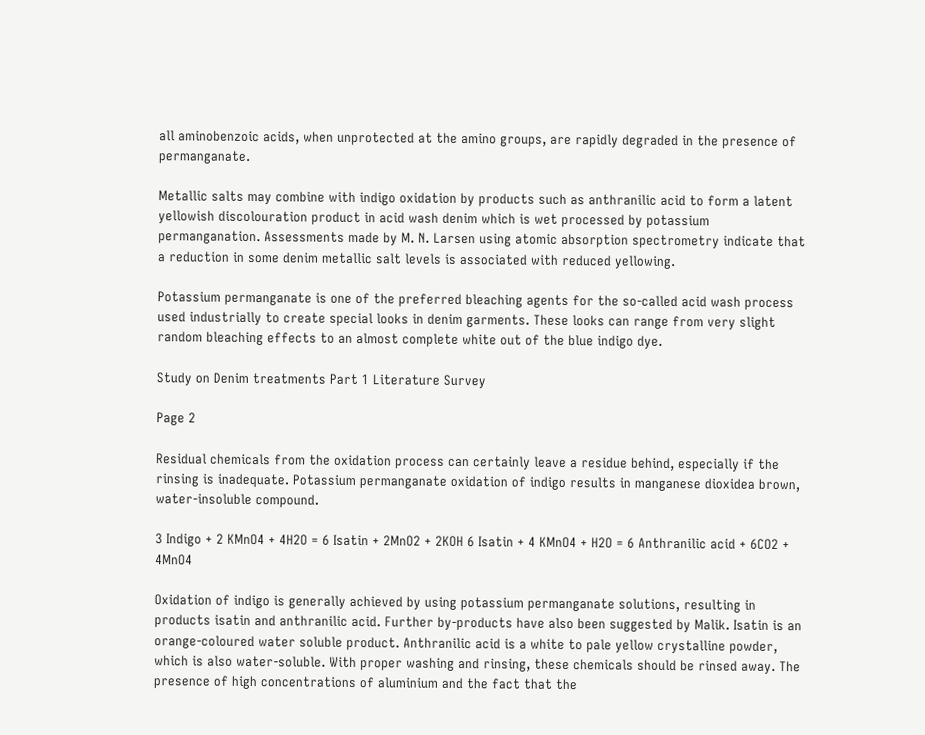all aminobenzoic acids, when unprotected at the amino groups, are rapidly degraded in the presence of permanganate.

Metallic salts may combine with indigo oxidation by products such as anthranilic acid to form a latent yellowish discolouration product in acid wash denim which is wet processed by potassium permanganation. Assessments made by M. N. Larsen using atomic absorption spectrometry indicate that a reduction in some denim metallic salt levels is associated with reduced yellowing.

Potassium permanganate is one of the preferred bleaching agents for the so-called acid wash process used industrially to create special looks in denim garments. These looks can range from very slight random bleaching effects to an almost complete white out of the blue indigo dye.

Study on Denim treatments Part 1 Literature Survey

Page 2

Residual chemicals from the oxidation process can certainly leave a residue behind, especially if the rinsing is inadequate. Potassium permanganate oxidation of indigo results in manganese dioxidea brown, water-insoluble compound.

3 Indigo + 2 KMnO4 + 4H2O = 6 Isatin + 2MnO2 + 2KOH 6 Isatin + 4 KMnO4 + H2O = 6 Anthranilic acid + 6CO2 + 4MnO4

Oxidation of indigo is generally achieved by using potassium permanganate solutions, resulting in products isatin and anthranilic acid. Further by-products have also been suggested by Malik. Isatin is an orange-coloured water soluble product. Anthranilic acid is a white to pale yellow crystalline powder, which is also water-soluble. With proper washing and rinsing, these chemicals should be rinsed away. The presence of high concentrations of aluminium and the fact that the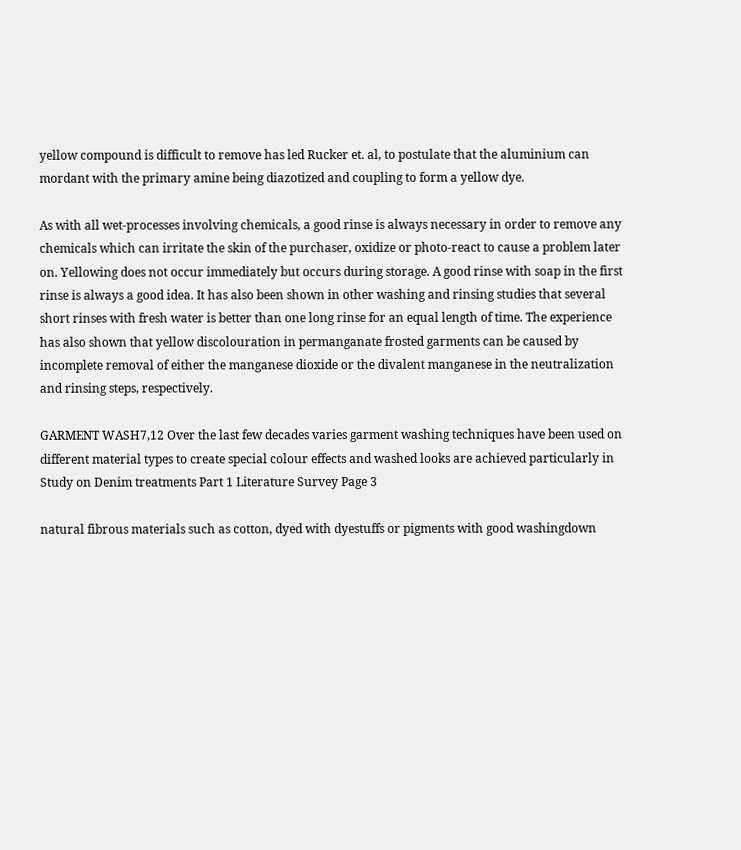yellow compound is difficult to remove has led Rucker et. al, to postulate that the aluminium can mordant with the primary amine being diazotized and coupling to form a yellow dye.

As with all wet-processes involving chemicals, a good rinse is always necessary in order to remove any chemicals which can irritate the skin of the purchaser, oxidize or photo-react to cause a problem later on. Yellowing does not occur immediately but occurs during storage. A good rinse with soap in the first rinse is always a good idea. It has also been shown in other washing and rinsing studies that several short rinses with fresh water is better than one long rinse for an equal length of time. The experience has also shown that yellow discolouration in permanganate frosted garments can be caused by incomplete removal of either the manganese dioxide or the divalent manganese in the neutralization and rinsing steps, respectively.

GARMENT WASH7,12 Over the last few decades varies garment washing techniques have been used on different material types to create special colour effects and washed looks are achieved particularly in Study on Denim treatments Part 1 Literature Survey Page 3

natural fibrous materials such as cotton, dyed with dyestuffs or pigments with good washingdown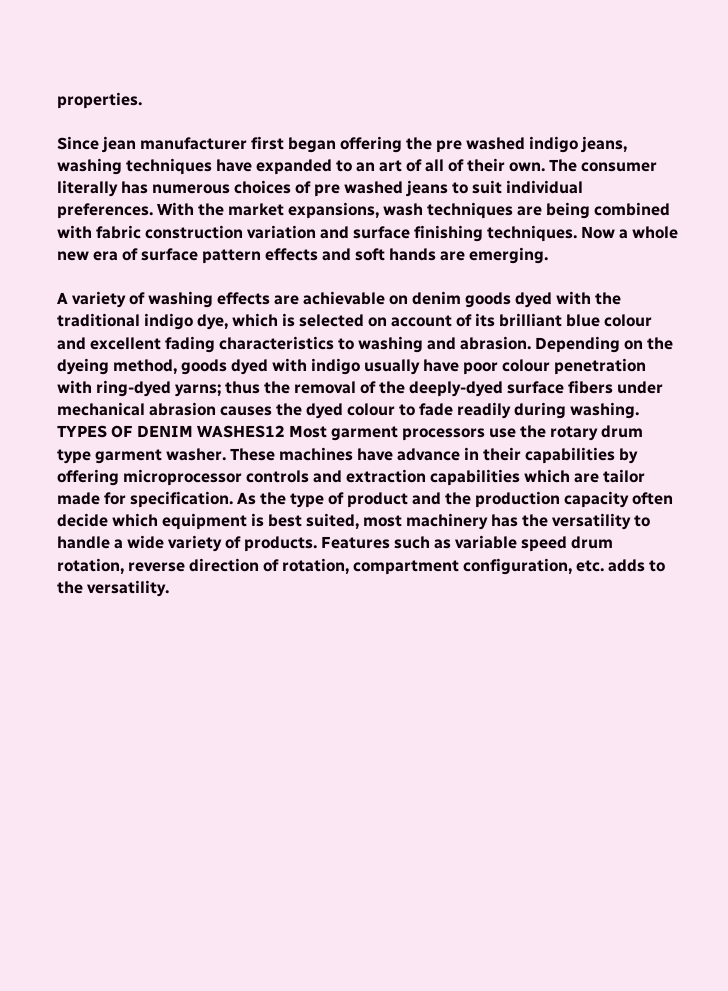properties.

Since jean manufacturer first began offering the pre washed indigo jeans, washing techniques have expanded to an art of all of their own. The consumer literally has numerous choices of pre washed jeans to suit individual preferences. With the market expansions, wash techniques are being combined with fabric construction variation and surface finishing techniques. Now a whole new era of surface pattern effects and soft hands are emerging.

A variety of washing effects are achievable on denim goods dyed with the traditional indigo dye, which is selected on account of its brilliant blue colour and excellent fading characteristics to washing and abrasion. Depending on the dyeing method, goods dyed with indigo usually have poor colour penetration with ring-dyed yarns; thus the removal of the deeply-dyed surface fibers under mechanical abrasion causes the dyed colour to fade readily during washing. TYPES OF DENIM WASHES12 Most garment processors use the rotary drum type garment washer. These machines have advance in their capabilities by offering microprocessor controls and extraction capabilities which are tailor made for specification. As the type of product and the production capacity often decide which equipment is best suited, most machinery has the versatility to handle a wide variety of products. Features such as variable speed drum rotation, reverse direction of rotation, compartment configuration, etc. adds to the versatility.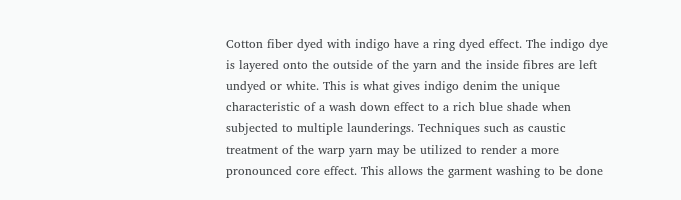Cotton fiber dyed with indigo have a ring dyed effect. The indigo dye is layered onto the outside of the yarn and the inside fibres are left undyed or white. This is what gives indigo denim the unique characteristic of a wash down effect to a rich blue shade when subjected to multiple launderings. Techniques such as caustic treatment of the warp yarn may be utilized to render a more pronounced core effect. This allows the garment washing to be done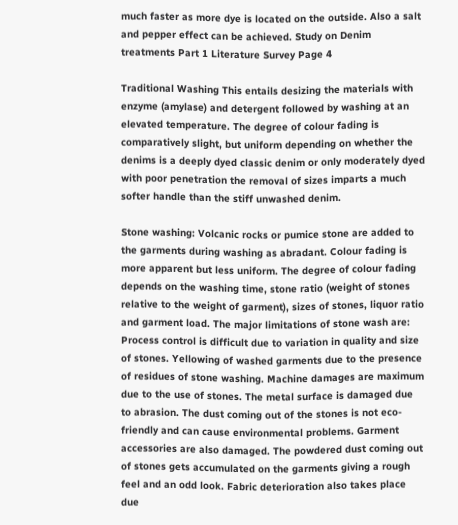much faster as more dye is located on the outside. Also a salt and pepper effect can be achieved. Study on Denim treatments Part 1 Literature Survey Page 4

Traditional Washing This entails desizing the materials with enzyme (amylase) and detergent followed by washing at an elevated temperature. The degree of colour fading is comparatively slight, but uniform depending on whether the denims is a deeply dyed classic denim or only moderately dyed with poor penetration the removal of sizes imparts a much softer handle than the stiff unwashed denim.

Stone washing: Volcanic rocks or pumice stone are added to the garments during washing as abradant. Colour fading is more apparent but less uniform. The degree of colour fading depends on the washing time, stone ratio (weight of stones relative to the weight of garment), sizes of stones, liquor ratio and garment load. The major limitations of stone wash are: Process control is difficult due to variation in quality and size of stones. Yellowing of washed garments due to the presence of residues of stone washing. Machine damages are maximum due to the use of stones. The metal surface is damaged due to abrasion. The dust coming out of the stones is not eco-friendly and can cause environmental problems. Garment accessories are also damaged. The powdered dust coming out of stones gets accumulated on the garments giving a rough feel and an odd look. Fabric deterioration also takes place due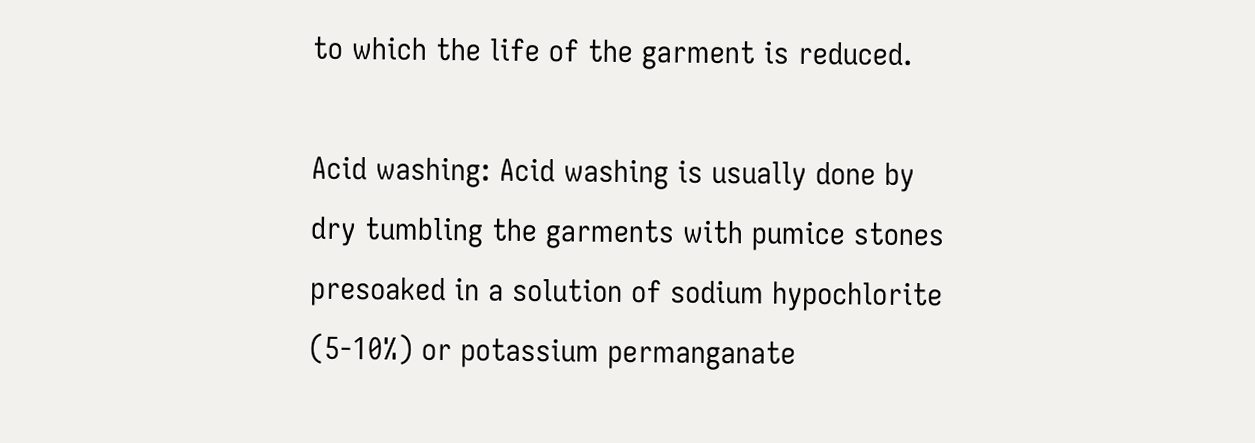to which the life of the garment is reduced.

Acid washing: Acid washing is usually done by dry tumbling the garments with pumice stones presoaked in a solution of sodium hypochlorite (5-10%) or potassium permanganate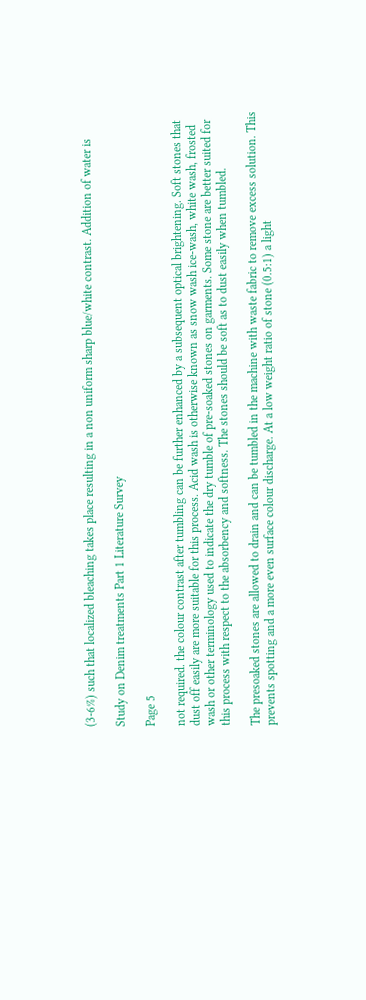(3-6%) such that localized bleaching takes place resulting in a non uniform sharp blue/white contrast. Addition of water is

Study on Denim treatments Part 1 Literature Survey

Page 5

not required. the colour contrast after tumbling can be further enhanced by a subsequent optical brightening. Soft stones that dust off easily are more suitable for this process. Acid wash is otherwise known as snow wash ice-wash, white wash, frosted wash or other terminology used to indicate the dry tumble of pre-soaked stones on garments. Some stone are better suited for this process with respect to the absorbency and softness. The stones should be soft as to dust easily when tumbled.

The presoaked stones are allowed to drain and can be tumbled in the machine with waste fabric to remove excess solution. This prevents spotting and a more even surface colour discharge. At a low weight ratio of stone (0.5:1) a light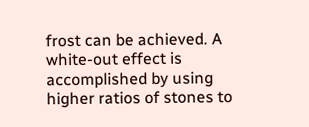frost can be achieved. A white-out effect is accomplished by using higher ratios of stones to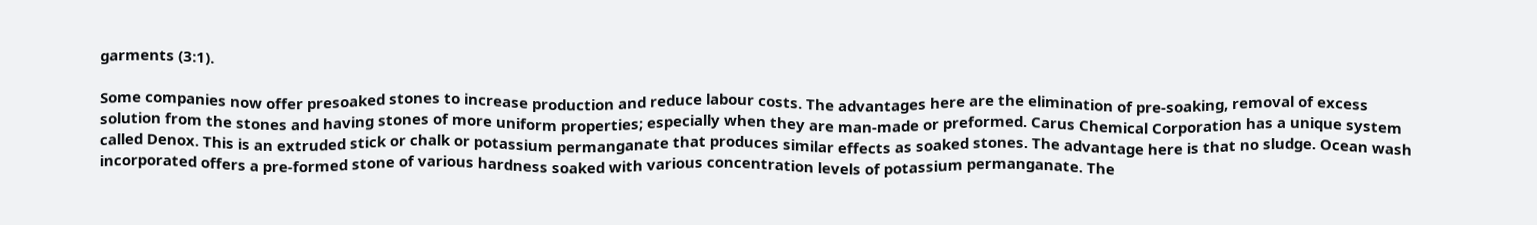garments (3:1).

Some companies now offer presoaked stones to increase production and reduce labour costs. The advantages here are the elimination of pre-soaking, removal of excess solution from the stones and having stones of more uniform properties; especially when they are man-made or preformed. Carus Chemical Corporation has a unique system called Denox. This is an extruded stick or chalk or potassium permanganate that produces similar effects as soaked stones. The advantage here is that no sludge. Ocean wash incorporated offers a pre-formed stone of various hardness soaked with various concentration levels of potassium permanganate. The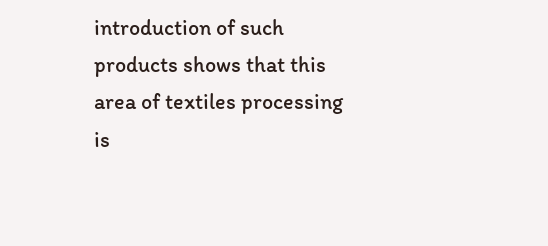introduction of such products shows that this area of textiles processing is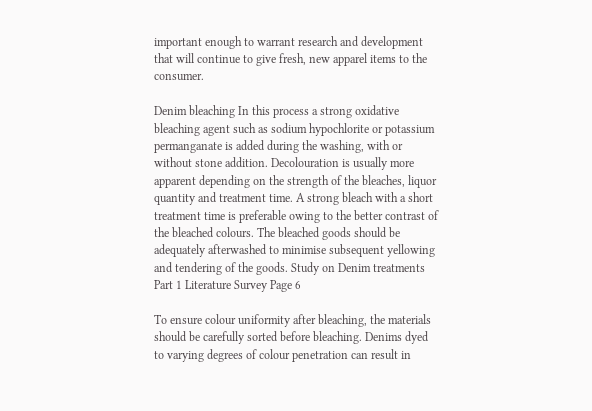important enough to warrant research and development that will continue to give fresh, new apparel items to the consumer.

Denim bleaching In this process a strong oxidative bleaching agent such as sodium hypochlorite or potassium permanganate is added during the washing, with or without stone addition. Decolouration is usually more apparent depending on the strength of the bleaches, liquor quantity and treatment time. A strong bleach with a short treatment time is preferable owing to the better contrast of the bleached colours. The bleached goods should be adequately afterwashed to minimise subsequent yellowing and tendering of the goods. Study on Denim treatments Part 1 Literature Survey Page 6

To ensure colour uniformity after bleaching, the materials should be carefully sorted before bleaching. Denims dyed to varying degrees of colour penetration can result in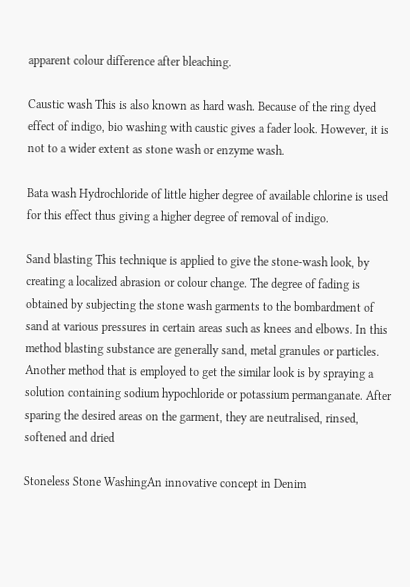apparent colour difference after bleaching.

Caustic wash This is also known as hard wash. Because of the ring dyed effect of indigo, bio washing with caustic gives a fader look. However, it is not to a wider extent as stone wash or enzyme wash.

Bata wash Hydrochloride of little higher degree of available chlorine is used for this effect thus giving a higher degree of removal of indigo.

Sand blasting This technique is applied to give the stone-wash look, by creating a localized abrasion or colour change. The degree of fading is obtained by subjecting the stone wash garments to the bombardment of sand at various pressures in certain areas such as knees and elbows. In this method blasting substance are generally sand, metal granules or particles. Another method that is employed to get the similar look is by spraying a solution containing sodium hypochloride or potassium permanganate. After sparing the desired areas on the garment, they are neutralised, rinsed, softened and dried

Stoneless Stone WashingAn innovative concept in Denim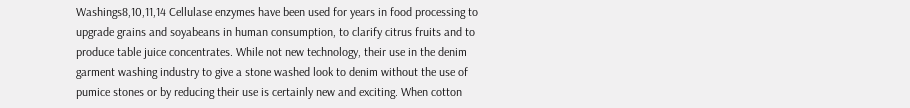Washings8,10,11,14 Cellulase enzymes have been used for years in food processing to upgrade grains and soyabeans in human consumption, to clarify citrus fruits and to produce table juice concentrates. While not new technology, their use in the denim garment washing industry to give a stone washed look to denim without the use of pumice stones or by reducing their use is certainly new and exciting. When cotton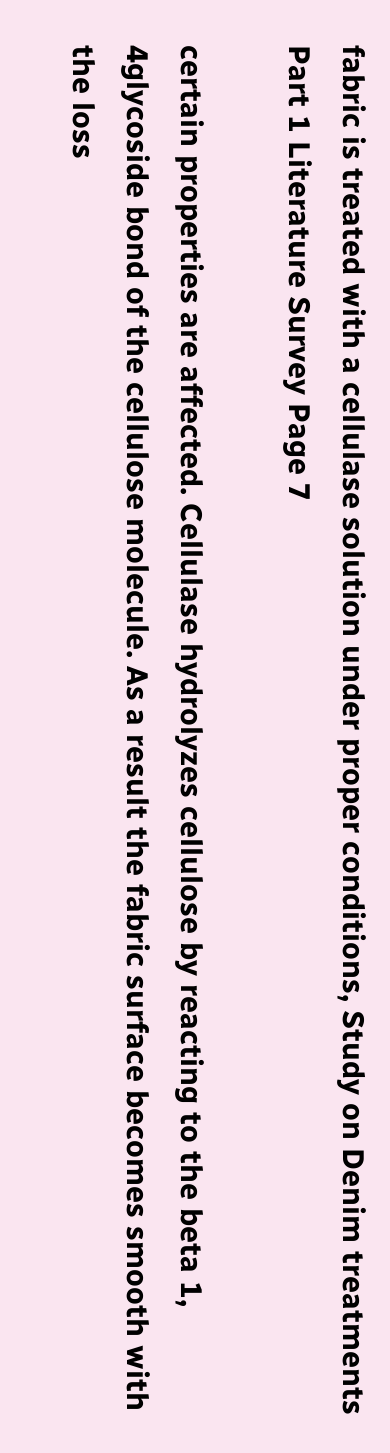fabric is treated with a cellulase solution under proper conditions, Study on Denim treatments Part 1 Literature Survey Page 7

certain properties are affected. Cellulase hydrolyzes cellulose by reacting to the beta 1, 4glycoside bond of the cellulose molecule. As a result the fabric surface becomes smooth with the loss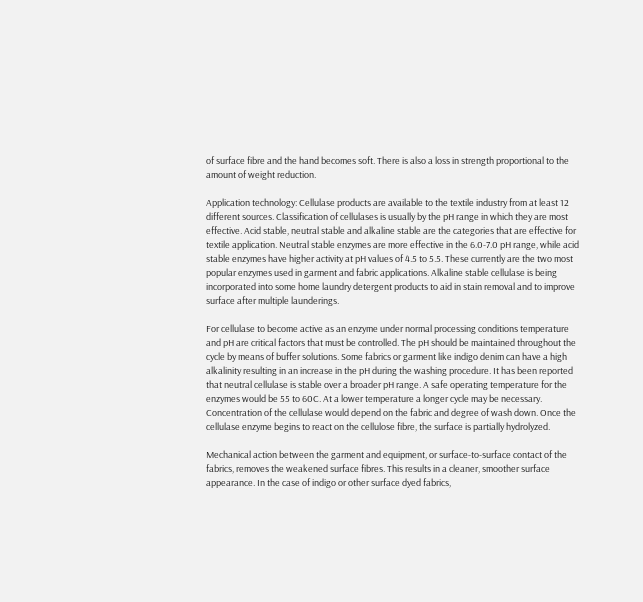of surface fibre and the hand becomes soft. There is also a loss in strength proportional to the amount of weight reduction.

Application technology: Cellulase products are available to the textile industry from at least 12 different sources. Classification of cellulases is usually by the pH range in which they are most effective. Acid stable, neutral stable and alkaline stable are the categories that are effective for textile application. Neutral stable enzymes are more effective in the 6.0-7.0 pH range, while acid stable enzymes have higher activity at pH values of 4.5 to 5.5. These currently are the two most popular enzymes used in garment and fabric applications. Alkaline stable cellulase is being incorporated into some home laundry detergent products to aid in stain removal and to improve surface after multiple launderings.

For cellulase to become active as an enzyme under normal processing conditions temperature and pH are critical factors that must be controlled. The pH should be maintained throughout the cycle by means of buffer solutions. Some fabrics or garment like indigo denim can have a high alkalinity resulting in an increase in the pH during the washing procedure. It has been reported that neutral cellulase is stable over a broader pH range. A safe operating temperature for the enzymes would be 55 to 60C. At a lower temperature a longer cycle may be necessary. Concentration of the cellulase would depend on the fabric and degree of wash down. Once the cellulase enzyme begins to react on the cellulose fibre, the surface is partially hydrolyzed.

Mechanical action between the garment and equipment, or surface-to-surface contact of the fabrics, removes the weakened surface fibres. This results in a cleaner, smoother surface appearance. In the case of indigo or other surface dyed fabrics,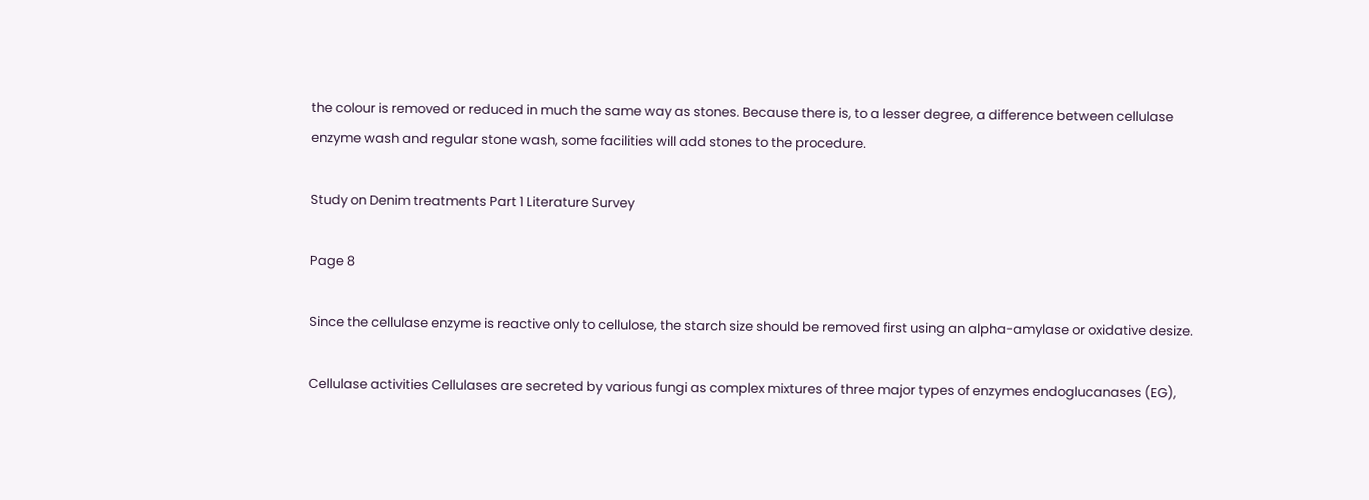the colour is removed or reduced in much the same way as stones. Because there is, to a lesser degree, a difference between cellulase enzyme wash and regular stone wash, some facilities will add stones to the procedure.

Study on Denim treatments Part 1 Literature Survey

Page 8

Since the cellulase enzyme is reactive only to cellulose, the starch size should be removed first using an alpha-amylase or oxidative desize.

Cellulase activities Cellulases are secreted by various fungi as complex mixtures of three major types of enzymes endoglucanases (EG),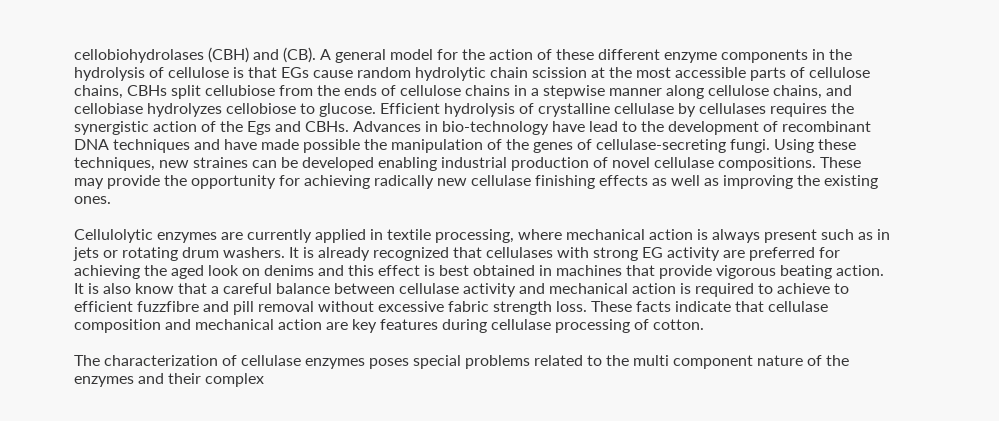cellobiohydrolases (CBH) and (CB). A general model for the action of these different enzyme components in the hydrolysis of cellulose is that EGs cause random hydrolytic chain scission at the most accessible parts of cellulose chains, CBHs split cellubiose from the ends of cellulose chains in a stepwise manner along cellulose chains, and cellobiase hydrolyzes cellobiose to glucose. Efficient hydrolysis of crystalline cellulase by cellulases requires the synergistic action of the Egs and CBHs. Advances in bio-technology have lead to the development of recombinant DNA techniques and have made possible the manipulation of the genes of cellulase-secreting fungi. Using these techniques, new straines can be developed enabling industrial production of novel cellulase compositions. These may provide the opportunity for achieving radically new cellulase finishing effects as well as improving the existing ones.

Cellulolytic enzymes are currently applied in textile processing, where mechanical action is always present such as in jets or rotating drum washers. It is already recognized that cellulases with strong EG activity are preferred for achieving the aged look on denims and this effect is best obtained in machines that provide vigorous beating action. It is also know that a careful balance between cellulase activity and mechanical action is required to achieve to efficient fuzzfibre and pill removal without excessive fabric strength loss. These facts indicate that cellulase composition and mechanical action are key features during cellulase processing of cotton.

The characterization of cellulase enzymes poses special problems related to the multi component nature of the enzymes and their complex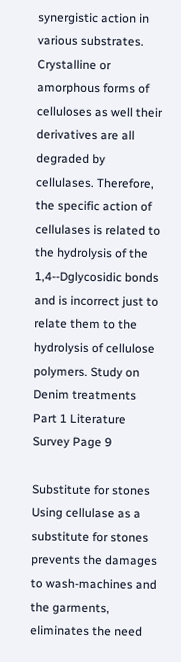synergistic action in various substrates. Crystalline or amorphous forms of celluloses as well their derivatives are all degraded by cellulases. Therefore, the specific action of cellulases is related to the hydrolysis of the 1,4--Dglycosidic bonds and is incorrect just to relate them to the hydrolysis of cellulose polymers. Study on Denim treatments Part 1 Literature Survey Page 9

Substitute for stones Using cellulase as a substitute for stones prevents the damages to wash-machines and the garments, eliminates the need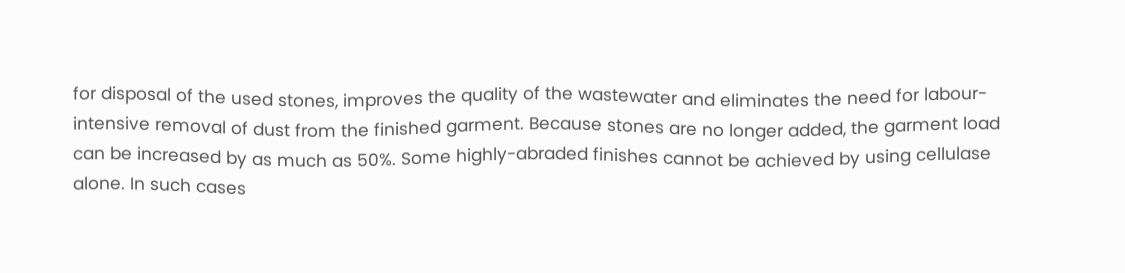for disposal of the used stones, improves the quality of the wastewater and eliminates the need for labour-intensive removal of dust from the finished garment. Because stones are no longer added, the garment load can be increased by as much as 50%. Some highly-abraded finishes cannot be achieved by using cellulase alone. In such cases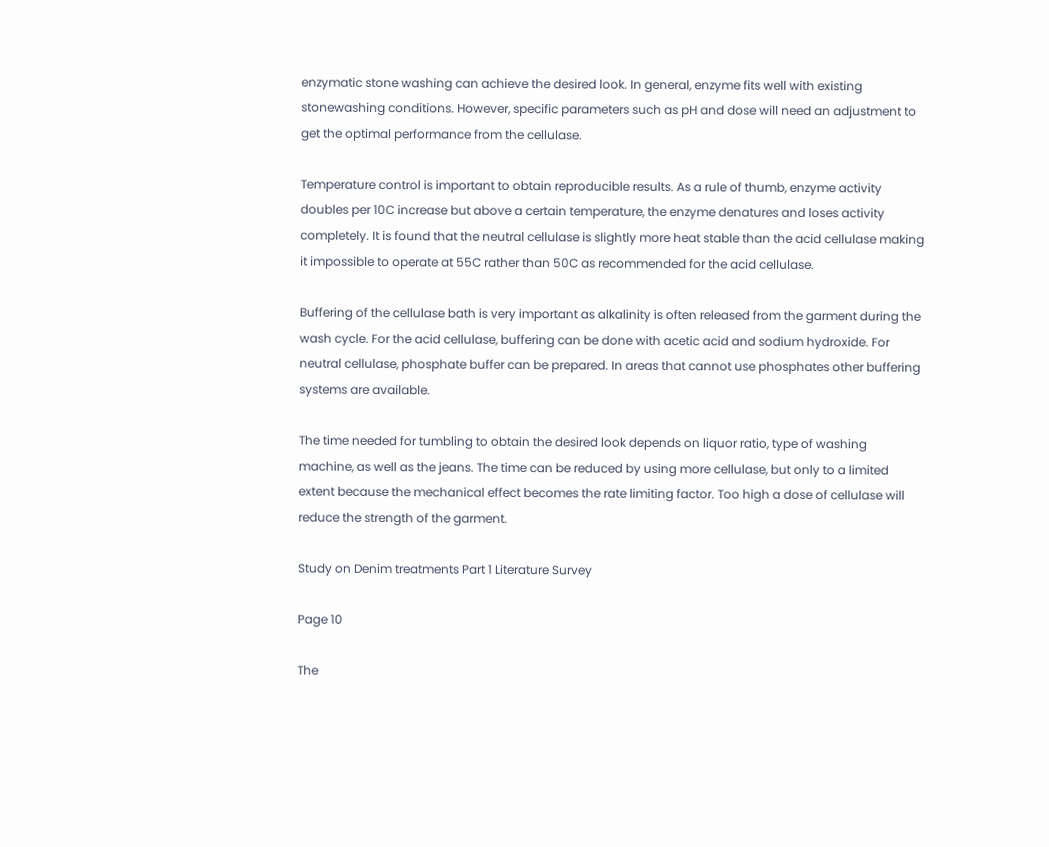enzymatic stone washing can achieve the desired look. In general, enzyme fits well with existing stonewashing conditions. However, specific parameters such as pH and dose will need an adjustment to get the optimal performance from the cellulase.

Temperature control is important to obtain reproducible results. As a rule of thumb, enzyme activity doubles per 10C increase but above a certain temperature, the enzyme denatures and loses activity completely. It is found that the neutral cellulase is slightly more heat stable than the acid cellulase making it impossible to operate at 55C rather than 50C as recommended for the acid cellulase.

Buffering of the cellulase bath is very important as alkalinity is often released from the garment during the wash cycle. For the acid cellulase, buffering can be done with acetic acid and sodium hydroxide. For neutral cellulase, phosphate buffer can be prepared. In areas that cannot use phosphates other buffering systems are available.

The time needed for tumbling to obtain the desired look depends on liquor ratio, type of washing machine, as well as the jeans. The time can be reduced by using more cellulase, but only to a limited extent because the mechanical effect becomes the rate limiting factor. Too high a dose of cellulase will reduce the strength of the garment.

Study on Denim treatments Part 1 Literature Survey

Page 10

The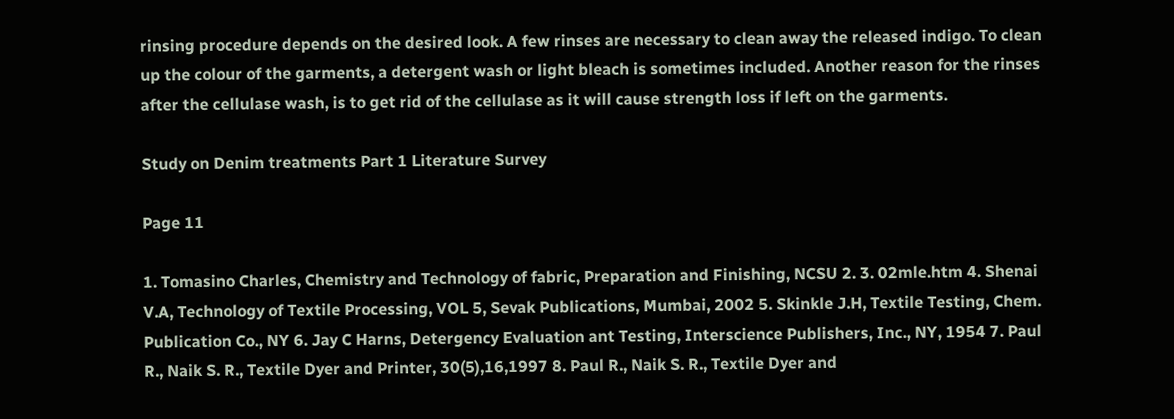rinsing procedure depends on the desired look. A few rinses are necessary to clean away the released indigo. To clean up the colour of the garments, a detergent wash or light bleach is sometimes included. Another reason for the rinses after the cellulase wash, is to get rid of the cellulase as it will cause strength loss if left on the garments.

Study on Denim treatments Part 1 Literature Survey

Page 11

1. Tomasino Charles, Chemistry and Technology of fabric, Preparation and Finishing, NCSU 2. 3. 02mle.htm 4. Shenai V.A, Technology of Textile Processing, VOL 5, Sevak Publications, Mumbai, 2002 5. Skinkle J.H, Textile Testing, Chem. Publication Co., NY 6. Jay C Harns, Detergency Evaluation ant Testing, Interscience Publishers, Inc., NY, 1954 7. Paul R., Naik S. R., Textile Dyer and Printer, 30(5),16,1997 8. Paul R., Naik S. R., Textile Dyer and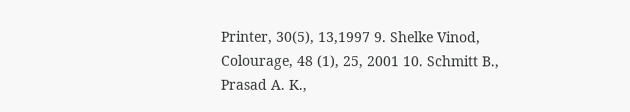Printer, 30(5), 13,1997 9. Shelke Vinod, Colourage, 48 (1), 25, 2001 10. Schmitt B., Prasad A. K.,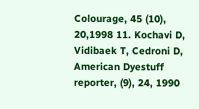Colourage, 45 (10), 20,1998 11. Kochavi D, Vidibaek T, Cedroni D, American Dyestuff reporter, (9), 24, 1990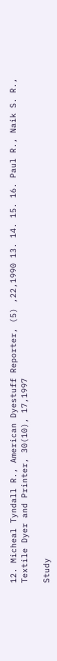12. Micheal Tyndall R., American Dyestuff Reporter, (5) ,22,1990 13. 14. 15. 16. Paul R., Naik S. R., Textile Dyer and Printer, 30(10), 17,1997

Study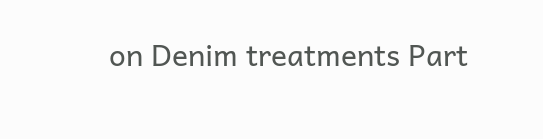on Denim treatments Part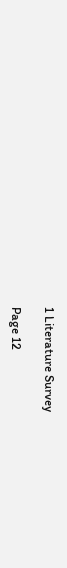1 Literature Survey

Page 12